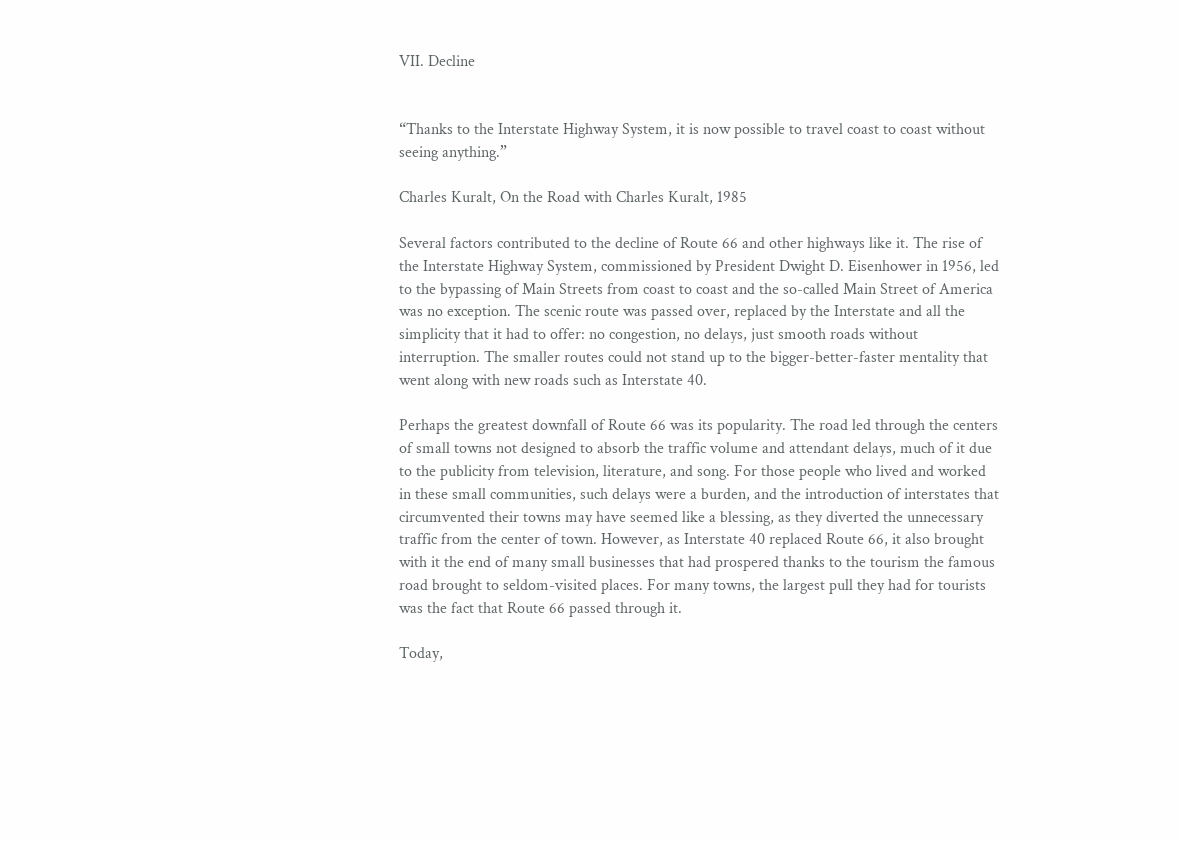VII. Decline


“Thanks to the Interstate Highway System, it is now possible to travel coast to coast without seeing anything.”

Charles Kuralt, On the Road with Charles Kuralt, 1985

Several factors contributed to the decline of Route 66 and other highways like it. The rise of the Interstate Highway System, commissioned by President Dwight D. Eisenhower in 1956, led to the bypassing of Main Streets from coast to coast and the so-called Main Street of America was no exception. The scenic route was passed over, replaced by the Interstate and all the simplicity that it had to offer: no congestion, no delays, just smooth roads without interruption. The smaller routes could not stand up to the bigger-better-faster mentality that went along with new roads such as Interstate 40.

Perhaps the greatest downfall of Route 66 was its popularity. The road led through the centers of small towns not designed to absorb the traffic volume and attendant delays, much of it due to the publicity from television, literature, and song. For those people who lived and worked in these small communities, such delays were a burden, and the introduction of interstates that circumvented their towns may have seemed like a blessing, as they diverted the unnecessary traffic from the center of town. However, as Interstate 40 replaced Route 66, it also brought with it the end of many small businesses that had prospered thanks to the tourism the famous road brought to seldom-visited places. For many towns, the largest pull they had for tourists was the fact that Route 66 passed through it.

Today,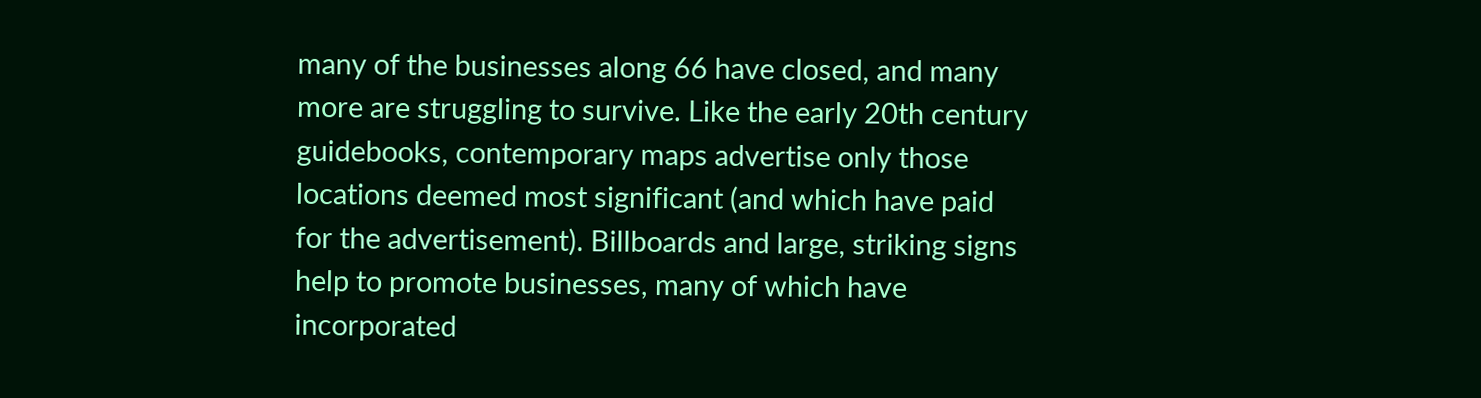many of the businesses along 66 have closed, and many more are struggling to survive. Like the early 20th century guidebooks, contemporary maps advertise only those locations deemed most significant (and which have paid for the advertisement). Billboards and large, striking signs help to promote businesses, many of which have incorporated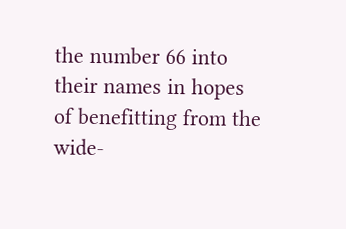the number 66 into their names in hopes of benefitting from the wide-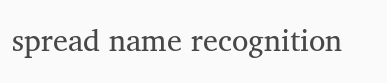spread name recognition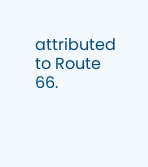attributed to Route 66.